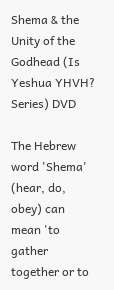Shema & the Unity of the Godhead (Is Yeshua YHVH? Series) DVD

The Hebrew word 'Shema' (hear, do, obey) can mean 'to gather together or to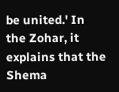be united.' In the Zohar, it explains that the Shema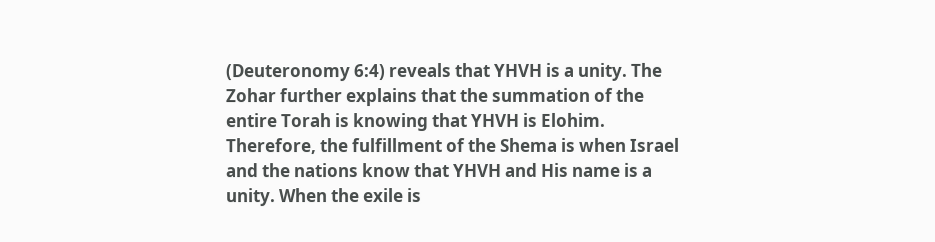(Deuteronomy 6:4) reveals that YHVH is a unity. The Zohar further explains that the summation of the entire Torah is knowing that YHVH is Elohim. Therefore, the fulfillment of the Shema is when Israel and the nations know that YHVH and His name is a unity. When the exile is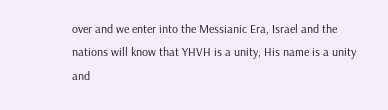over and we enter into the Messianic Era, Israel and the nations will know that YHVH is a unity, His name is a unity and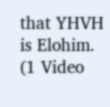that YHVH is Elohim. (1 Video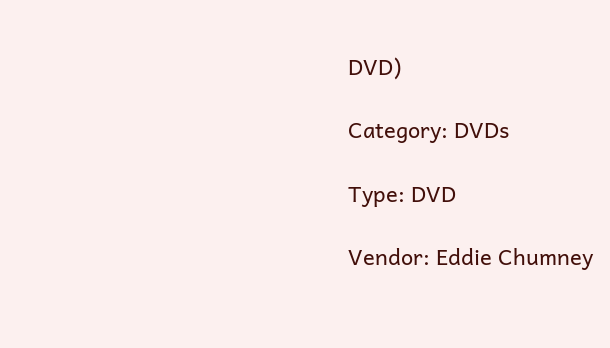DVD)

Category: DVDs

Type: DVD

Vendor: Eddie Chumney